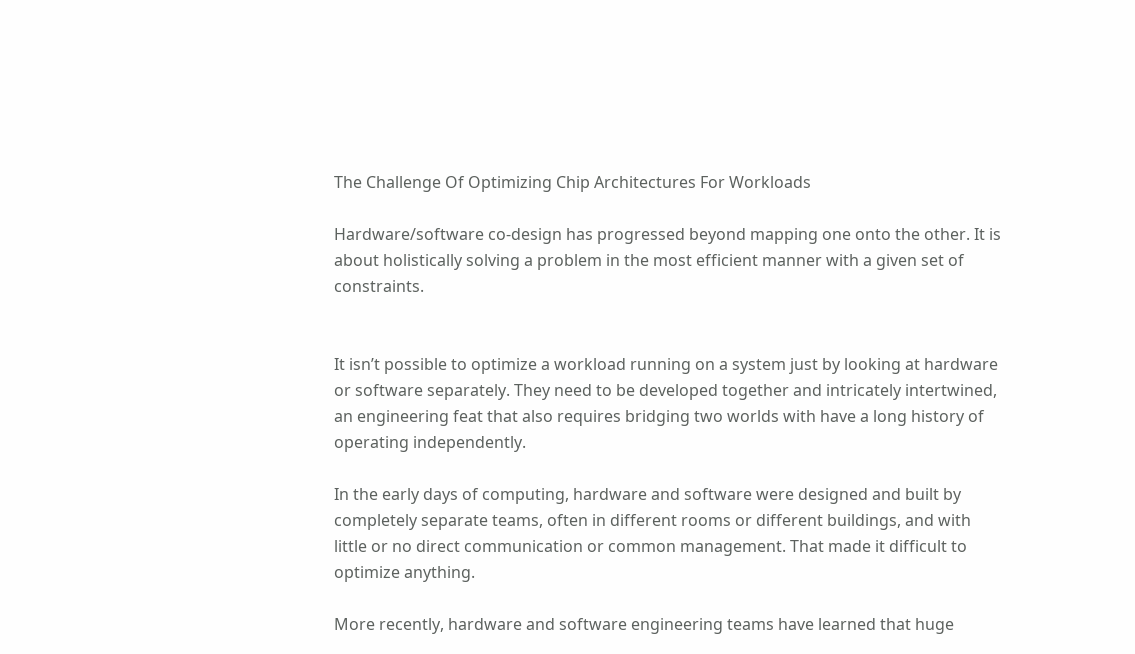The Challenge Of Optimizing Chip Architectures For Workloads

Hardware/software co-design has progressed beyond mapping one onto the other. It is about holistically solving a problem in the most efficient manner with a given set of constraints.


It isn’t possible to optimize a workload running on a system just by looking at hardware or software separately. They need to be developed together and intricately intertwined, an engineering feat that also requires bridging two worlds with have a long history of operating independently.

In the early days of computing, hardware and software were designed and built by completely separate teams, often in different rooms or different buildings, and with little or no direct communication or common management. That made it difficult to optimize anything.

More recently, hardware and software engineering teams have learned that huge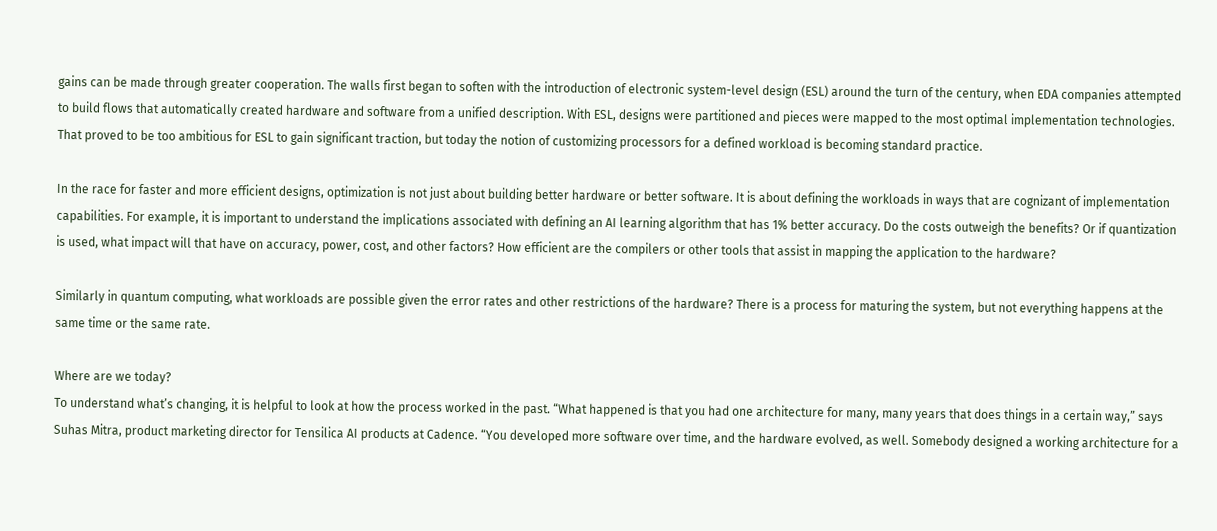gains can be made through greater cooperation. The walls first began to soften with the introduction of electronic system-level design (ESL) around the turn of the century, when EDA companies attempted to build flows that automatically created hardware and software from a unified description. With ESL, designs were partitioned and pieces were mapped to the most optimal implementation technologies. That proved to be too ambitious for ESL to gain significant traction, but today the notion of customizing processors for a defined workload is becoming standard practice.

In the race for faster and more efficient designs, optimization is not just about building better hardware or better software. It is about defining the workloads in ways that are cognizant of implementation capabilities. For example, it is important to understand the implications associated with defining an AI learning algorithm that has 1% better accuracy. Do the costs outweigh the benefits? Or if quantization is used, what impact will that have on accuracy, power, cost, and other factors? How efficient are the compilers or other tools that assist in mapping the application to the hardware?

Similarly in quantum computing, what workloads are possible given the error rates and other restrictions of the hardware? There is a process for maturing the system, but not everything happens at the same time or the same rate.

Where are we today?
To understand what’s changing, it is helpful to look at how the process worked in the past. “What happened is that you had one architecture for many, many years that does things in a certain way,” says Suhas Mitra, product marketing director for Tensilica AI products at Cadence. “You developed more software over time, and the hardware evolved, as well. Somebody designed a working architecture for a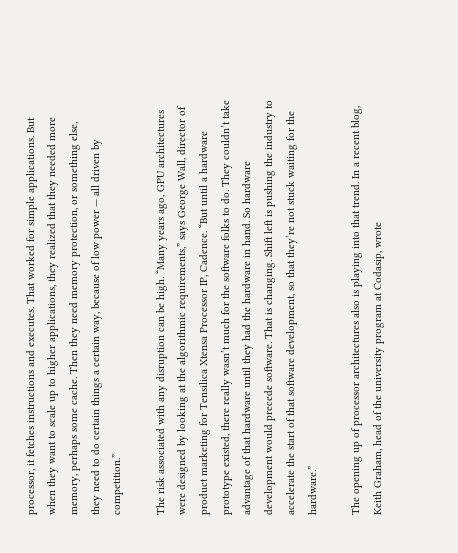processor, it fetches instructions and executes. That worked for simple applications. But when they want to scale up to higher applications, they realized that they needed more memory, perhaps some cache. Then they need memory protection, or something else, they need to do certain things a certain way, because of low power — all driven by competition.”

The risk associated with any disruption can be high. “Many years ago, GPU architectures were designed by looking at the algorithmic requirements,” says George Wall, director of product marketing for Tensilica Xtensa Processor IP, Cadence. “But until a hardware prototype existed, there really wasn’t much for the software folks to do. They couldn’t take advantage of that hardware until they had the hardware in hand. So hardware development would precede software. That is changing. Shift left is pushing the industry to accelerate the start of that software development, so that they’re not stuck waiting for the hardware.”

The opening up of processor architectures also is playing into that trend. In a recent blog, Keith Graham, head of the university program at Codasip, wrote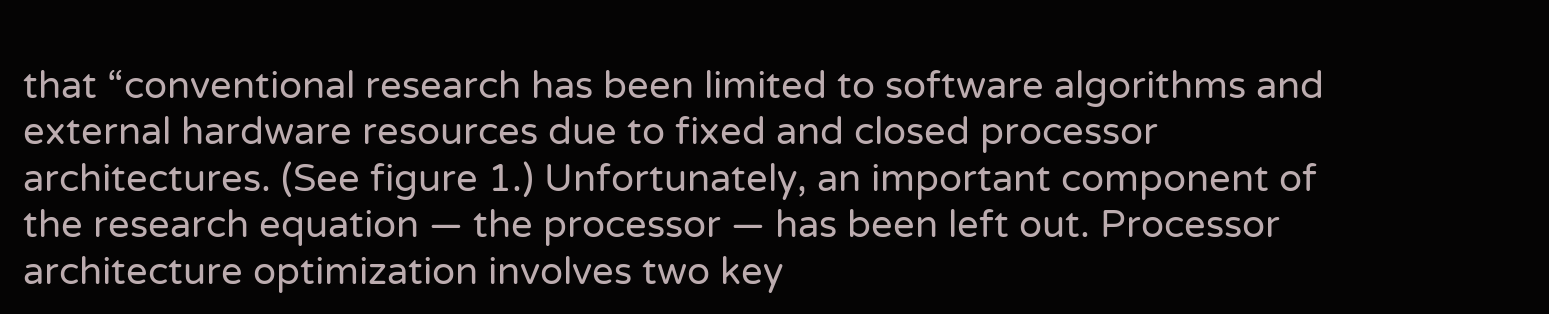that “conventional research has been limited to software algorithms and external hardware resources due to fixed and closed processor architectures. (See figure 1.) Unfortunately, an important component of the research equation — the processor — has been left out. Processor architecture optimization involves two key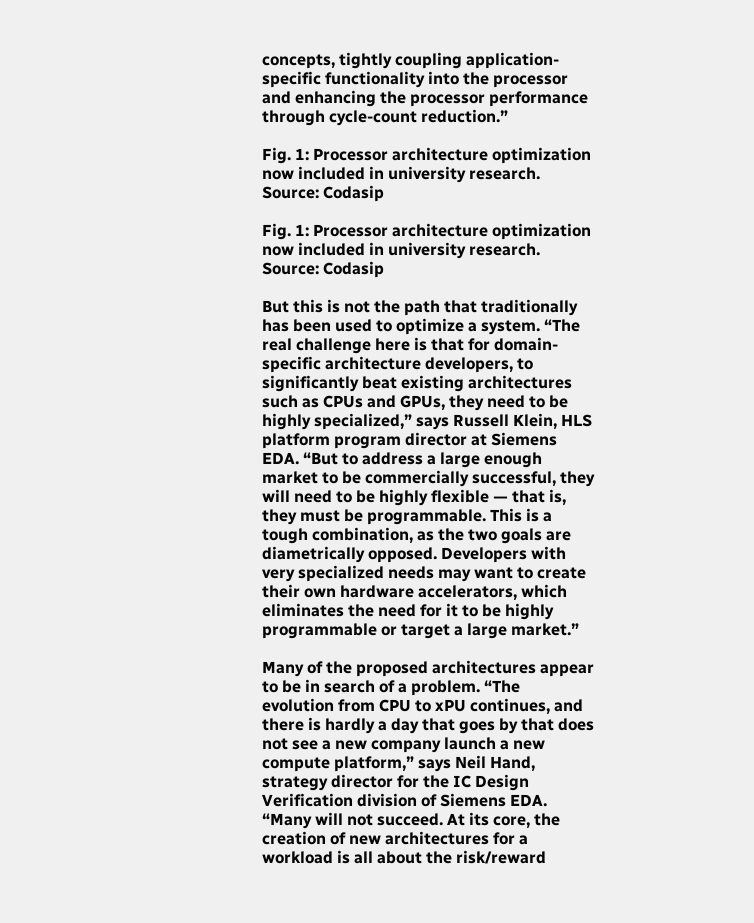concepts, tightly coupling application-specific functionality into the processor and enhancing the processor performance through cycle-count reduction.”

Fig. 1: Processor architecture optimization now included in university research. Source: Codasip

Fig. 1: Processor architecture optimization now included in university research. Source: Codasip

But this is not the path that traditionally has been used to optimize a system. “The real challenge here is that for domain-specific architecture developers, to significantly beat existing architectures such as CPUs and GPUs, they need to be highly specialized,” says Russell Klein, HLS platform program director at Siemens EDA. “But to address a large enough market to be commercially successful, they will need to be highly flexible — that is, they must be programmable. This is a tough combination, as the two goals are diametrically opposed. Developers with very specialized needs may want to create their own hardware accelerators, which eliminates the need for it to be highly programmable or target a large market.”

Many of the proposed architectures appear to be in search of a problem. “The evolution from CPU to xPU continues, and there is hardly a day that goes by that does not see a new company launch a new compute platform,” says Neil Hand, strategy director for the IC Design Verification division of Siemens EDA. “Many will not succeed. At its core, the creation of new architectures for a workload is all about the risk/reward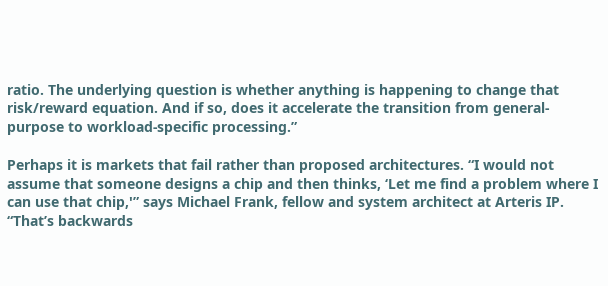ratio. The underlying question is whether anything is happening to change that risk/reward equation. And if so, does it accelerate the transition from general-purpose to workload-specific processing.”

Perhaps it is markets that fail rather than proposed architectures. “I would not assume that someone designs a chip and then thinks, ‘Let me find a problem where I can use that chip,'” says Michael Frank, fellow and system architect at Arteris IP. “That’s backwards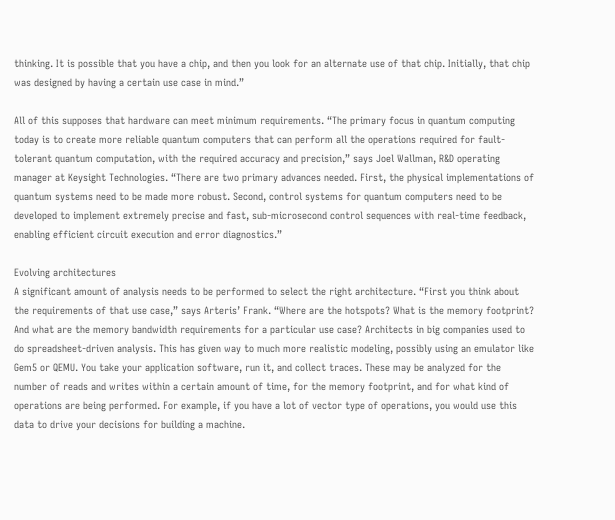thinking. It is possible that you have a chip, and then you look for an alternate use of that chip. Initially, that chip was designed by having a certain use case in mind.”

All of this supposes that hardware can meet minimum requirements. “The primary focus in quantum computing today is to create more reliable quantum computers that can perform all the operations required for fault-tolerant quantum computation, with the required accuracy and precision,” says Joel Wallman, R&D operating manager at Keysight Technologies. “There are two primary advances needed. First, the physical implementations of quantum systems need to be made more robust. Second, control systems for quantum computers need to be developed to implement extremely precise and fast, sub-microsecond control sequences with real-time feedback, enabling efficient circuit execution and error diagnostics.”

Evolving architectures
A significant amount of analysis needs to be performed to select the right architecture. “First you think about the requirements of that use case,” says Arteris’ Frank. “Where are the hotspots? What is the memory footprint? And what are the memory bandwidth requirements for a particular use case? Architects in big companies used to do spreadsheet-driven analysis. This has given way to much more realistic modeling, possibly using an emulator like Gem5 or QEMU. You take your application software, run it, and collect traces. These may be analyzed for the number of reads and writes within a certain amount of time, for the memory footprint, and for what kind of operations are being performed. For example, if you have a lot of vector type of operations, you would use this data to drive your decisions for building a machine.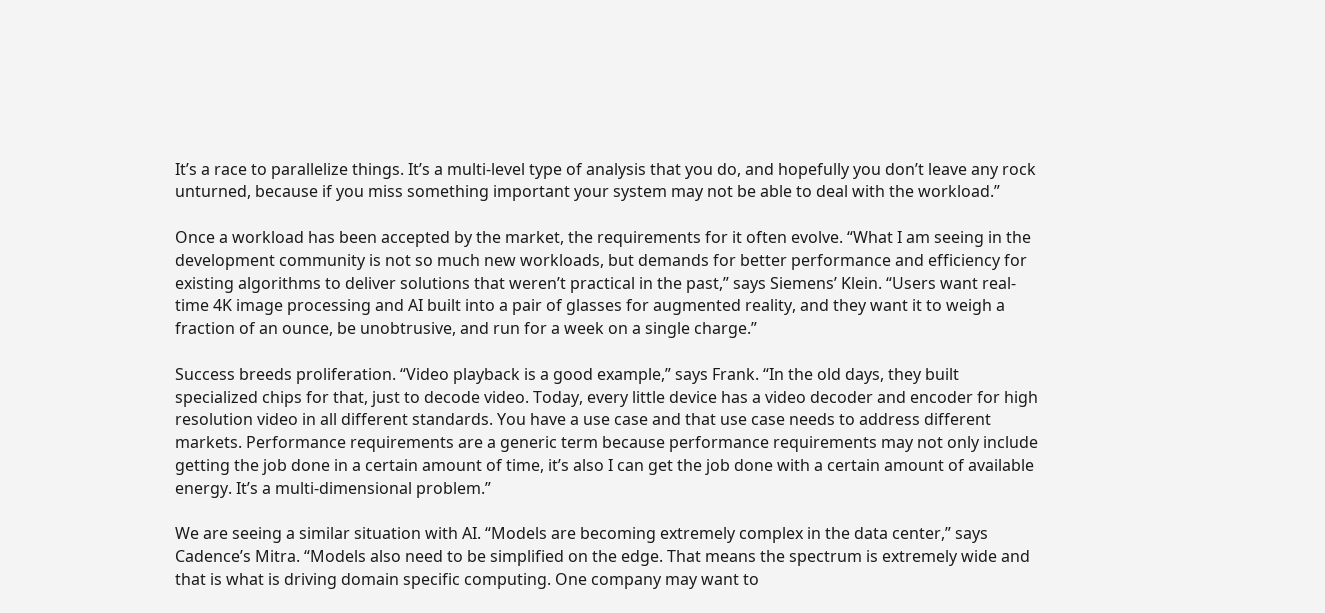It’s a race to parallelize things. It’s a multi-level type of analysis that you do, and hopefully you don’t leave any rock unturned, because if you miss something important your system may not be able to deal with the workload.”

Once a workload has been accepted by the market, the requirements for it often evolve. “What I am seeing in the development community is not so much new workloads, but demands for better performance and efficiency for existing algorithms to deliver solutions that weren’t practical in the past,” says Siemens’ Klein. “Users want real-time 4K image processing and AI built into a pair of glasses for augmented reality, and they want it to weigh a fraction of an ounce, be unobtrusive, and run for a week on a single charge.”

Success breeds proliferation. “Video playback is a good example,” says Frank. “In the old days, they built specialized chips for that, just to decode video. Today, every little device has a video decoder and encoder for high resolution video in all different standards. You have a use case and that use case needs to address different markets. Performance requirements are a generic term because performance requirements may not only include getting the job done in a certain amount of time, it’s also I can get the job done with a certain amount of available energy. It’s a multi-dimensional problem.”

We are seeing a similar situation with AI. “Models are becoming extremely complex in the data center,” says Cadence’s Mitra. “Models also need to be simplified on the edge. That means the spectrum is extremely wide and that is what is driving domain specific computing. One company may want to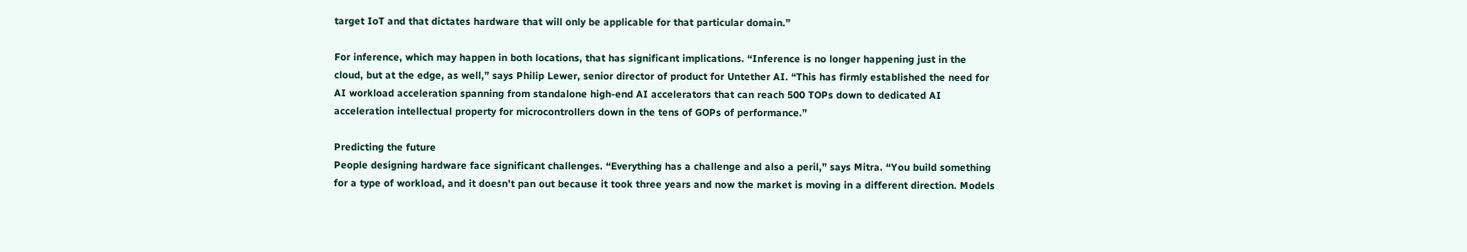target IoT and that dictates hardware that will only be applicable for that particular domain.”

For inference, which may happen in both locations, that has significant implications. “Inference is no longer happening just in the cloud, but at the edge, as well,” says Philip Lewer, senior director of product for Untether AI. “This has firmly established the need for AI workload acceleration spanning from standalone high-end AI accelerators that can reach 500 TOPs down to dedicated AI acceleration intellectual property for microcontrollers down in the tens of GOPs of performance.”

Predicting the future
People designing hardware face significant challenges. “Everything has a challenge and also a peril,” says Mitra. “You build something for a type of workload, and it doesn’t pan out because it took three years and now the market is moving in a different direction. Models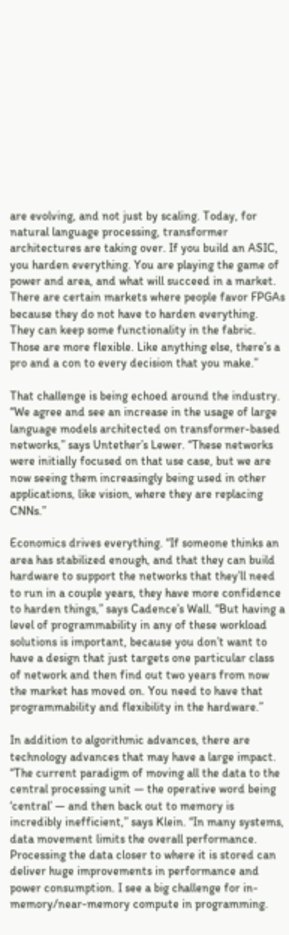are evolving, and not just by scaling. Today, for natural language processing, transformer architectures are taking over. If you build an ASIC, you harden everything. You are playing the game of power and area, and what will succeed in a market. There are certain markets where people favor FPGAs because they do not have to harden everything. They can keep some functionality in the fabric. Those are more flexible. Like anything else, there’s a pro and a con to every decision that you make.”

That challenge is being echoed around the industry. “We agree and see an increase in the usage of large language models architected on transformer-based networks,” says Untether’s Lewer. “These networks were initially focused on that use case, but we are now seeing them increasingly being used in other applications, like vision, where they are replacing CNNs.”

Economics drives everything. “If someone thinks an area has stabilized enough, and that they can build hardware to support the networks that they’ll need to run in a couple years, they have more confidence to harden things,” says Cadence’s Wall. “But having a level of programmability in any of these workload solutions is important, because you don’t want to have a design that just targets one particular class of network and then find out two years from now the market has moved on. You need to have that programmability and flexibility in the hardware.”

In addition to algorithmic advances, there are technology advances that may have a large impact. “The current paradigm of moving all the data to the central processing unit — the operative word being ‘central’ — and then back out to memory is incredibly inefficient,” says Klein. “In many systems, data movement limits the overall performance. Processing the data closer to where it is stored can deliver huge improvements in performance and power consumption. I see a big challenge for in-memory/near-memory compute in programming.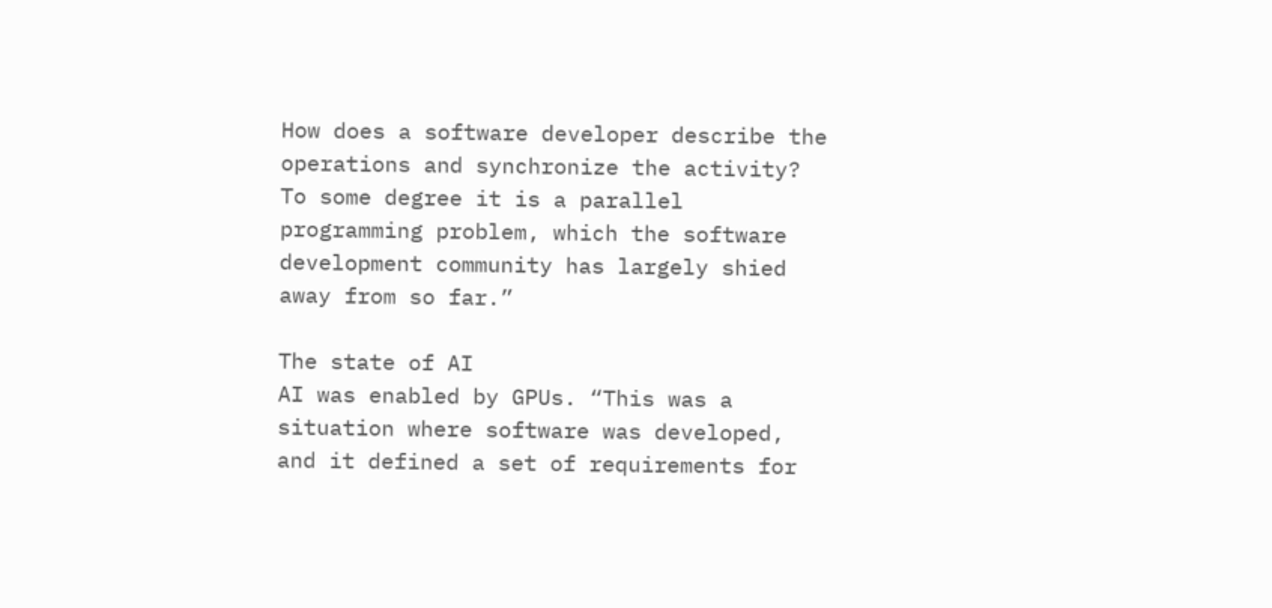How does a software developer describe the operations and synchronize the activity? To some degree it is a parallel programming problem, which the software development community has largely shied away from so far.”

The state of AI
AI was enabled by GPUs. “This was a situation where software was developed, and it defined a set of requirements for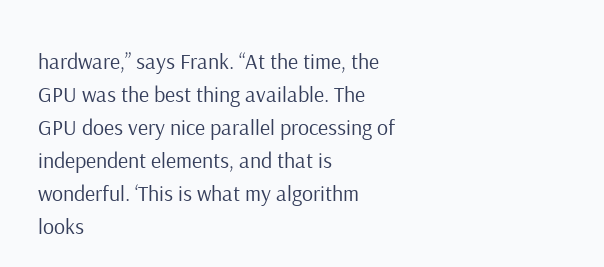hardware,” says Frank. “At the time, the GPU was the best thing available. The GPU does very nice parallel processing of independent elements, and that is wonderful. ‘This is what my algorithm looks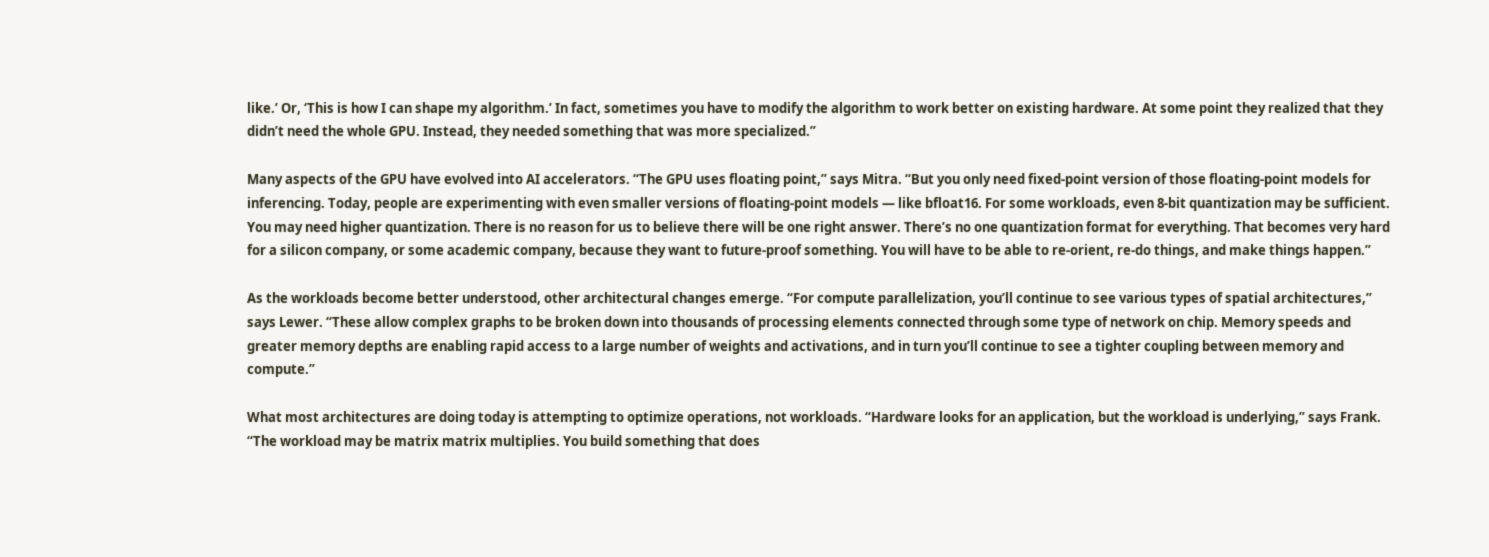like.’ Or, ‘This is how I can shape my algorithm.’ In fact, sometimes you have to modify the algorithm to work better on existing hardware. At some point they realized that they didn’t need the whole GPU. Instead, they needed something that was more specialized.”

Many aspects of the GPU have evolved into AI accelerators. “The GPU uses floating point,” says Mitra. “But you only need fixed-point version of those floating-point models for inferencing. Today, people are experimenting with even smaller versions of floating-point models — like bfloat16. For some workloads, even 8-bit quantization may be sufficient. You may need higher quantization. There is no reason for us to believe there will be one right answer. There’s no one quantization format for everything. That becomes very hard for a silicon company, or some academic company, because they want to future-proof something. You will have to be able to re-orient, re-do things, and make things happen.”

As the workloads become better understood, other architectural changes emerge. “For compute parallelization, you’ll continue to see various types of spatial architectures,” says Lewer. “These allow complex graphs to be broken down into thousands of processing elements connected through some type of network on chip. Memory speeds and greater memory depths are enabling rapid access to a large number of weights and activations, and in turn you’ll continue to see a tighter coupling between memory and compute.”

What most architectures are doing today is attempting to optimize operations, not workloads. “Hardware looks for an application, but the workload is underlying,” says Frank. “The workload may be matrix matrix multiplies. You build something that does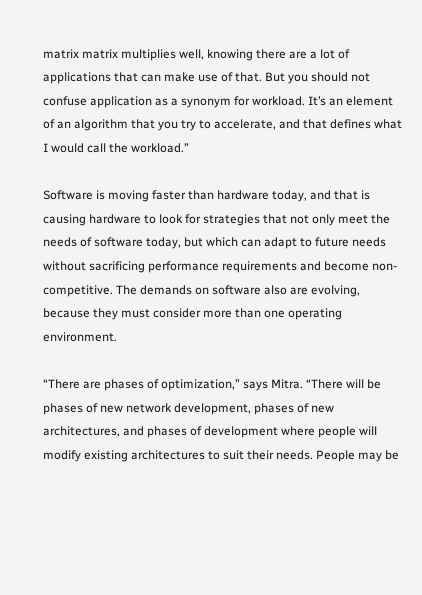matrix matrix multiplies well, knowing there are a lot of applications that can make use of that. But you should not confuse application as a synonym for workload. It’s an element of an algorithm that you try to accelerate, and that defines what I would call the workload.”

Software is moving faster than hardware today, and that is causing hardware to look for strategies that not only meet the needs of software today, but which can adapt to future needs without sacrificing performance requirements and become non-competitive. The demands on software also are evolving, because they must consider more than one operating environment.

“There are phases of optimization,” says Mitra. “There will be phases of new network development, phases of new architectures, and phases of development where people will modify existing architectures to suit their needs. People may be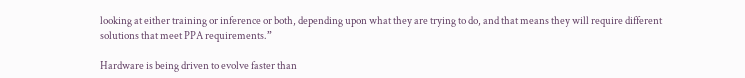looking at either training or inference or both, depending upon what they are trying to do, and that means they will require different solutions that meet PPA requirements.”

Hardware is being driven to evolve faster than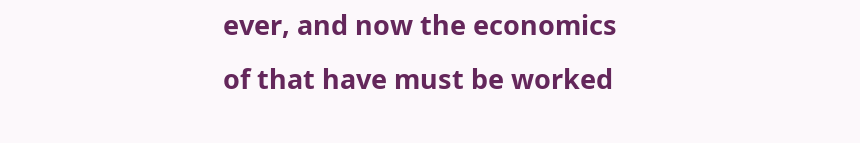ever, and now the economics of that have must be worked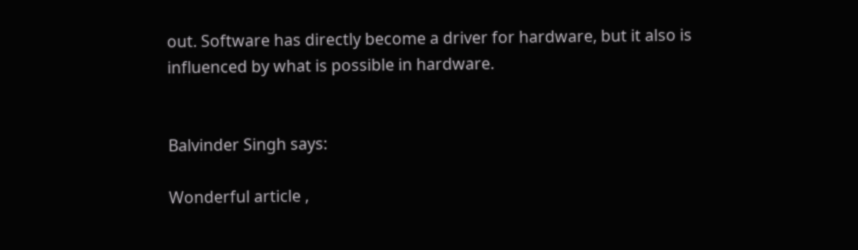out. Software has directly become a driver for hardware, but it also is influenced by what is possible in hardware.


Balvinder Singh says:

Wonderful article ,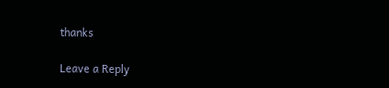thanks

Leave a Reply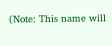(Note: This name will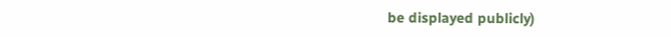be displayed publicly)